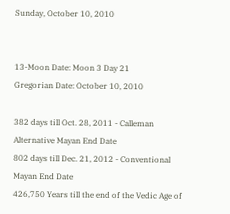Sunday, October 10, 2010


13-Moon Date: Moon 3 Day 21
Gregorian Date: October 10, 2010

382 days till Oct. 28, 2011 - Calleman Alternative Mayan End Date
802 days till Dec. 21, 2012 - Conventional Mayan End Date
426,750 Years till the end of the Vedic Age of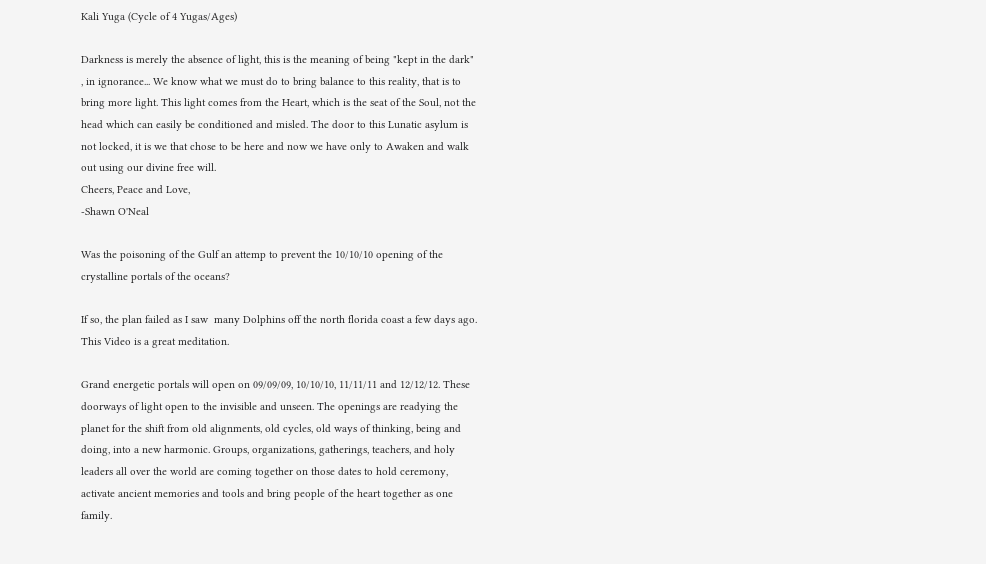Kali Yuga (Cycle of 4 Yugas/Ages)

Darkness is merely the absence of light, this is the meaning of being "kept in the dark" , in ignorance... We know what we must do to bring balance to this reality, that is to bring more light. This light comes from the Heart, which is the seat of the Soul, not the head which can easily be conditioned and misled. The door to this Lunatic asylum is not locked, it is we that chose to be here and now we have only to Awaken and walk out using our divine free will.
Cheers, Peace and Love,
-Shawn O'Neal

Was the poisoning of the Gulf an attemp to prevent the 10/10/10 opening of the crystalline portals of the oceans?

If so, the plan failed as I saw  many Dolphins off the north florida coast a few days ago.
This Video is a great meditation.

Grand energetic portals will open on 09/09/09, 10/10/10, 11/11/11 and 12/12/12. These doorways of light open to the invisible and unseen. The openings are readying the planet for the shift from old alignments, old cycles, old ways of thinking, being and doing, into a new harmonic. Groups, organizations, gatherings, teachers, and holy leaders all over the world are coming together on those dates to hold ceremony, activate ancient memories and tools and bring people of the heart together as one family.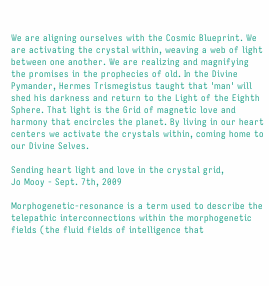We are aligning ourselves with the Cosmic Blueprint. We are activating the crystal within, weaving a web of light between one another. We are realizing and magnifying the promises in the prophecies of old. In the Divine Pymander, Hermes Trismegistus taught that 'man' will shed his darkness and return to the Light of the Eighth Sphere. That light is the Grid of magnetic love and harmony that encircles the planet. By living in our heart centers we activate the crystals within, coming home to our Divine Selves.

Sending heart light and love in the crystal grid,
Jo Mooy - Sept. 7th, 2009

Morphogenetic-resonance is a term used to describe the telepathic interconnections within the morphogenetic fields (the fluid fields of intelligence that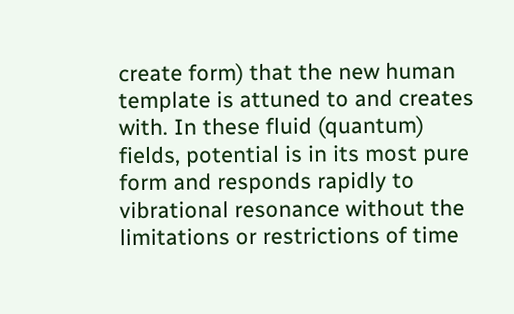create form) that the new human template is attuned to and creates with. In these fluid (quantum) fields, potential is in its most pure form and responds rapidly to vibrational resonance without the limitations or restrictions of time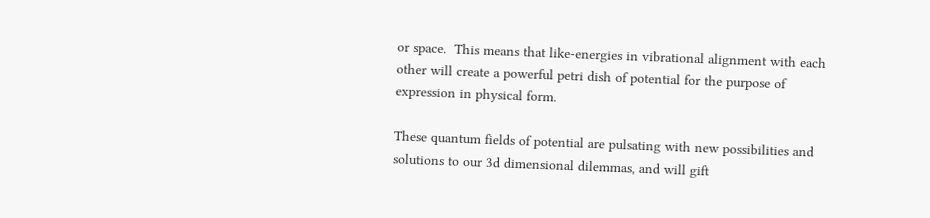or space.  This means that like-energies in vibrational alignment with each other will create a powerful petri dish of potential for the purpose of expression in physical form.

These quantum fields of potential are pulsating with new possibilities and solutions to our 3d dimensional dilemmas, and will gift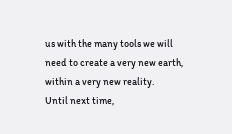us with the many tools we will need to create a very new earth, within a very new reality.
Until next time,